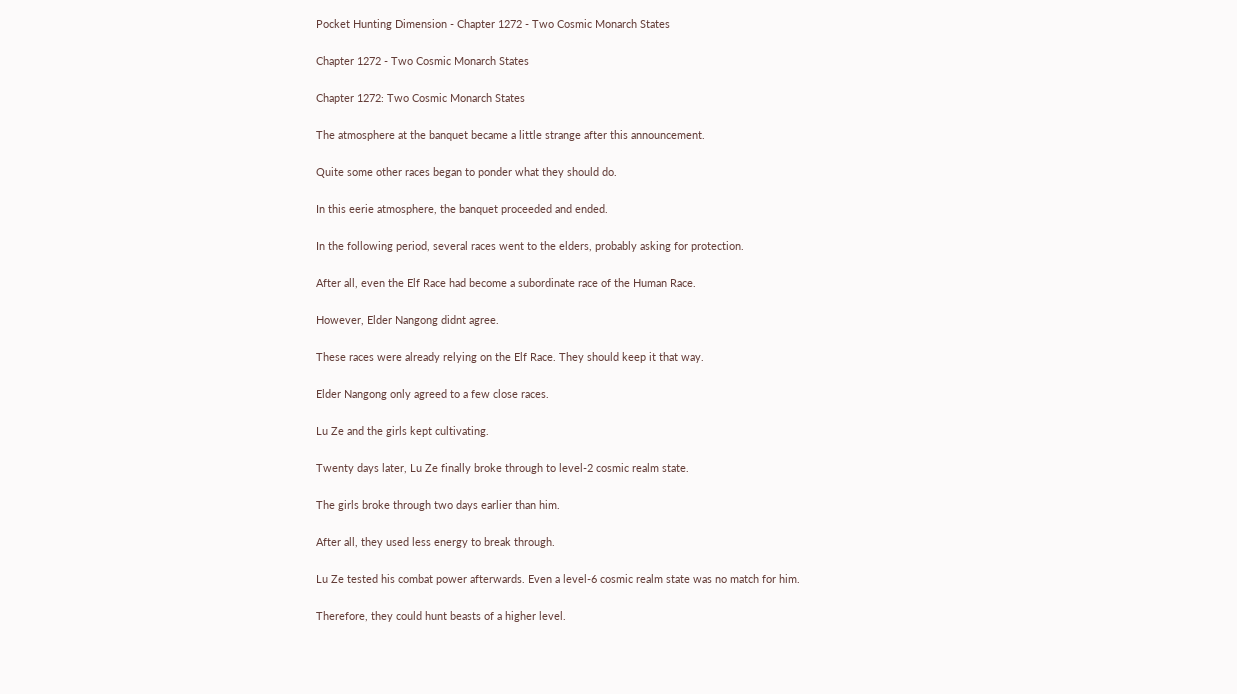Pocket Hunting Dimension - Chapter 1272 - Two Cosmic Monarch States

Chapter 1272 - Two Cosmic Monarch States

Chapter 1272: Two Cosmic Monarch States

The atmosphere at the banquet became a little strange after this announcement.

Quite some other races began to ponder what they should do.

In this eerie atmosphere, the banquet proceeded and ended.

In the following period, several races went to the elders, probably asking for protection.

After all, even the Elf Race had become a subordinate race of the Human Race.

However, Elder Nangong didnt agree.

These races were already relying on the Elf Race. They should keep it that way.

Elder Nangong only agreed to a few close races.

Lu Ze and the girls kept cultivating.

Twenty days later, Lu Ze finally broke through to level-2 cosmic realm state.

The girls broke through two days earlier than him.

After all, they used less energy to break through.

Lu Ze tested his combat power afterwards. Even a level-6 cosmic realm state was no match for him.

Therefore, they could hunt beasts of a higher level.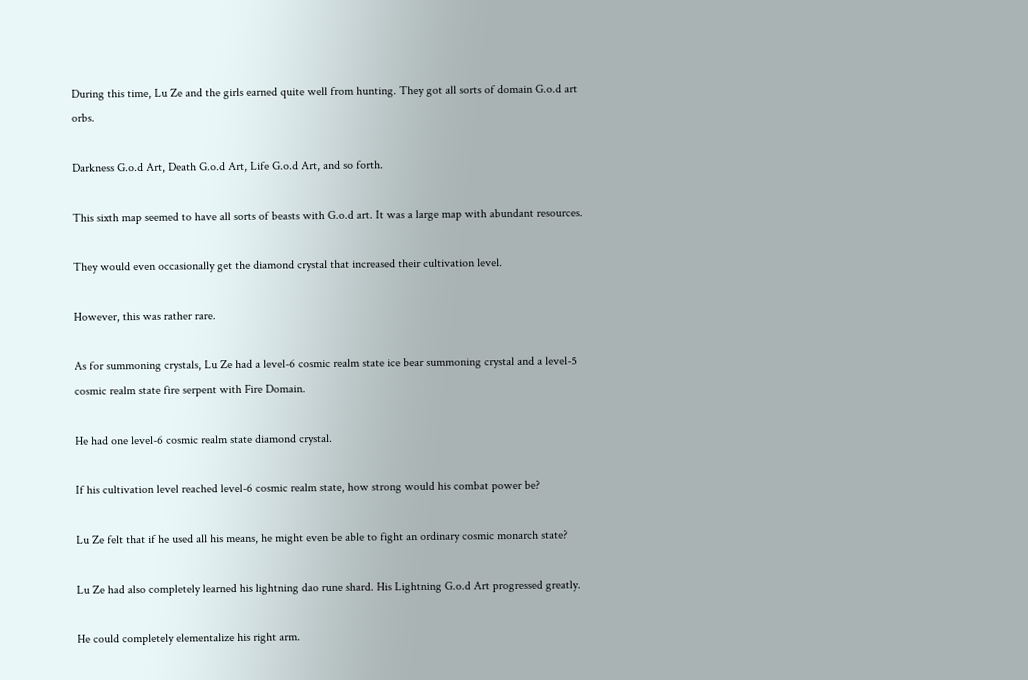During this time, Lu Ze and the girls earned quite well from hunting. They got all sorts of domain G.o.d art orbs.

Darkness G.o.d Art, Death G.o.d Art, Life G.o.d Art, and so forth.

This sixth map seemed to have all sorts of beasts with G.o.d art. It was a large map with abundant resources.

They would even occasionally get the diamond crystal that increased their cultivation level.

However, this was rather rare.

As for summoning crystals, Lu Ze had a level-6 cosmic realm state ice bear summoning crystal and a level-5 cosmic realm state fire serpent with Fire Domain.

He had one level-6 cosmic realm state diamond crystal.

If his cultivation level reached level-6 cosmic realm state, how strong would his combat power be?

Lu Ze felt that if he used all his means, he might even be able to fight an ordinary cosmic monarch state?

Lu Ze had also completely learned his lightning dao rune shard. His Lightning G.o.d Art progressed greatly.

He could completely elementalize his right arm.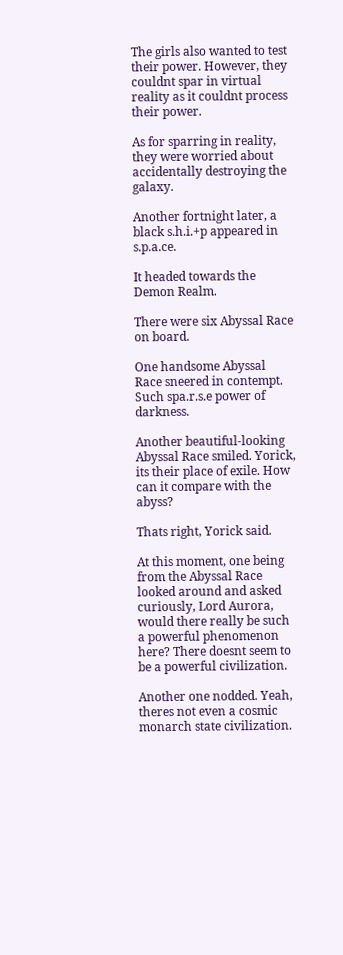The girls also wanted to test their power. However, they couldnt spar in virtual reality as it couldnt process their power.

As for sparring in reality, they were worried about accidentally destroying the galaxy.

Another fortnight later, a black s.h.i.+p appeared in s.p.a.ce.

It headed towards the Demon Realm.

There were six Abyssal Race on board.

One handsome Abyssal Race sneered in contempt. Such spa.r.s.e power of darkness.

Another beautiful-looking Abyssal Race smiled. Yorick, its their place of exile. How can it compare with the abyss?

Thats right, Yorick said.

At this moment, one being from the Abyssal Race looked around and asked curiously, Lord Aurora, would there really be such a powerful phenomenon here? There doesnt seem to be a powerful civilization.

Another one nodded. Yeah, theres not even a cosmic monarch state civilization.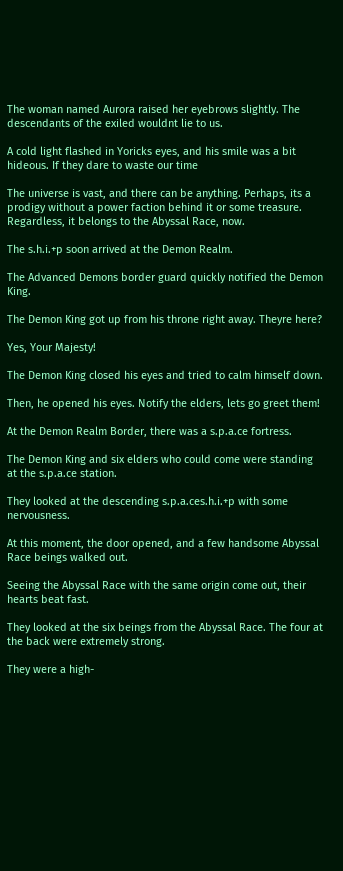The woman named Aurora raised her eyebrows slightly. The descendants of the exiled wouldnt lie to us.

A cold light flashed in Yoricks eyes, and his smile was a bit hideous. If they dare to waste our time

The universe is vast, and there can be anything. Perhaps, its a prodigy without a power faction behind it or some treasure. Regardless, it belongs to the Abyssal Race, now.

The s.h.i.+p soon arrived at the Demon Realm.

The Advanced Demons border guard quickly notified the Demon King.

The Demon King got up from his throne right away. Theyre here?

Yes, Your Majesty!

The Demon King closed his eyes and tried to calm himself down.

Then, he opened his eyes. Notify the elders, lets go greet them!

At the Demon Realm Border, there was a s.p.a.ce fortress.

The Demon King and six elders who could come were standing at the s.p.a.ce station.

They looked at the descending s.p.a.ces.h.i.+p with some nervousness.

At this moment, the door opened, and a few handsome Abyssal Race beings walked out.

Seeing the Abyssal Race with the same origin come out, their hearts beat fast.

They looked at the six beings from the Abyssal Race. The four at the back were extremely strong.

They were a high-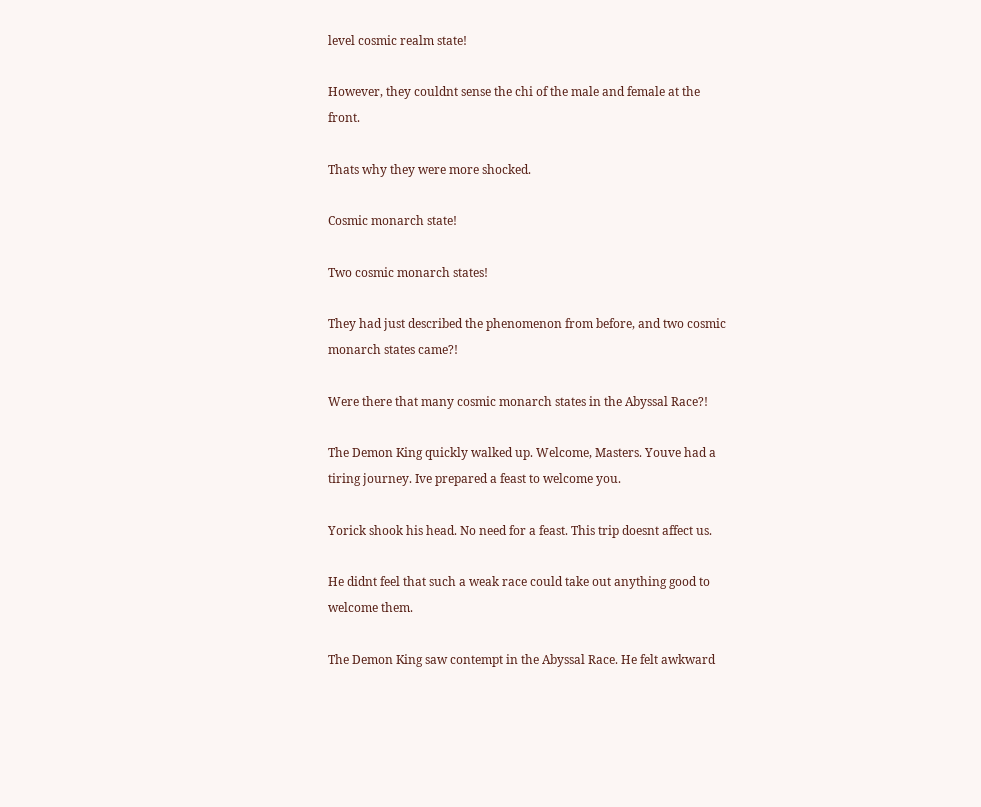level cosmic realm state!

However, they couldnt sense the chi of the male and female at the front.

Thats why they were more shocked.

Cosmic monarch state!

Two cosmic monarch states!

They had just described the phenomenon from before, and two cosmic monarch states came?!

Were there that many cosmic monarch states in the Abyssal Race?!

The Demon King quickly walked up. Welcome, Masters. Youve had a tiring journey. Ive prepared a feast to welcome you.

Yorick shook his head. No need for a feast. This trip doesnt affect us.

He didnt feel that such a weak race could take out anything good to welcome them.

The Demon King saw contempt in the Abyssal Race. He felt awkward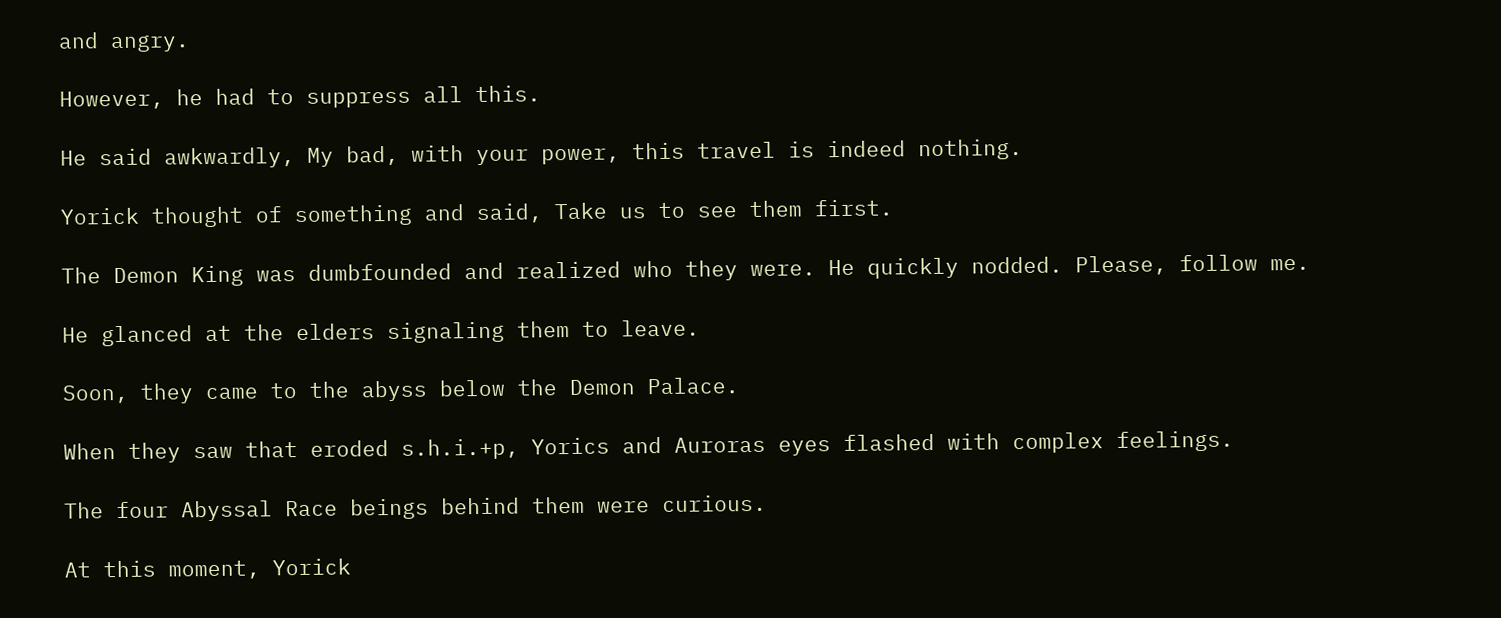and angry.

However, he had to suppress all this.

He said awkwardly, My bad, with your power, this travel is indeed nothing.

Yorick thought of something and said, Take us to see them first.

The Demon King was dumbfounded and realized who they were. He quickly nodded. Please, follow me.

He glanced at the elders signaling them to leave.

Soon, they came to the abyss below the Demon Palace.

When they saw that eroded s.h.i.+p, Yorics and Auroras eyes flashed with complex feelings.

The four Abyssal Race beings behind them were curious.

At this moment, Yorick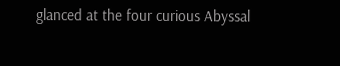glanced at the four curious Abyssal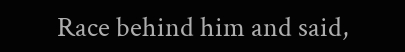Race behind him and said,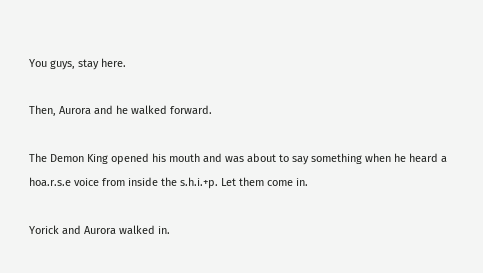You guys, stay here.

Then, Aurora and he walked forward.

The Demon King opened his mouth and was about to say something when he heard a hoa.r.s.e voice from inside the s.h.i.+p. Let them come in.

Yorick and Aurora walked in.